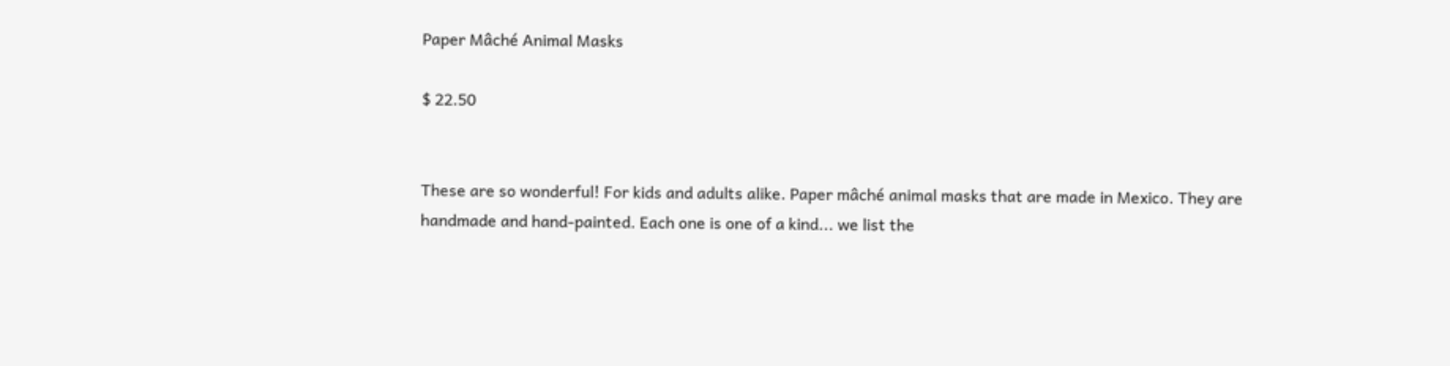Paper Mâché Animal Masks

$ 22.50


These are so wonderful! For kids and adults alike. Paper mâché animal masks that are made in Mexico. They are handmade and hand-painted. Each one is one of a kind... we list the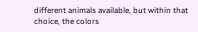different animals available, but within that choice, the colors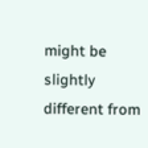might be slightly different from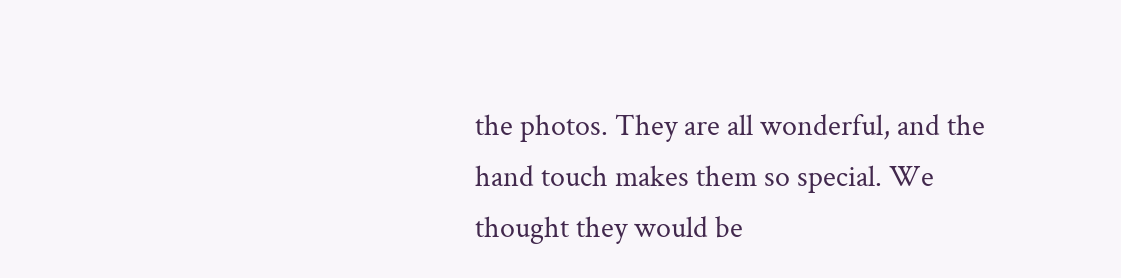the photos. They are all wonderful, and the hand touch makes them so special. We thought they would be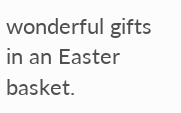wonderful gifts in an Easter basket.